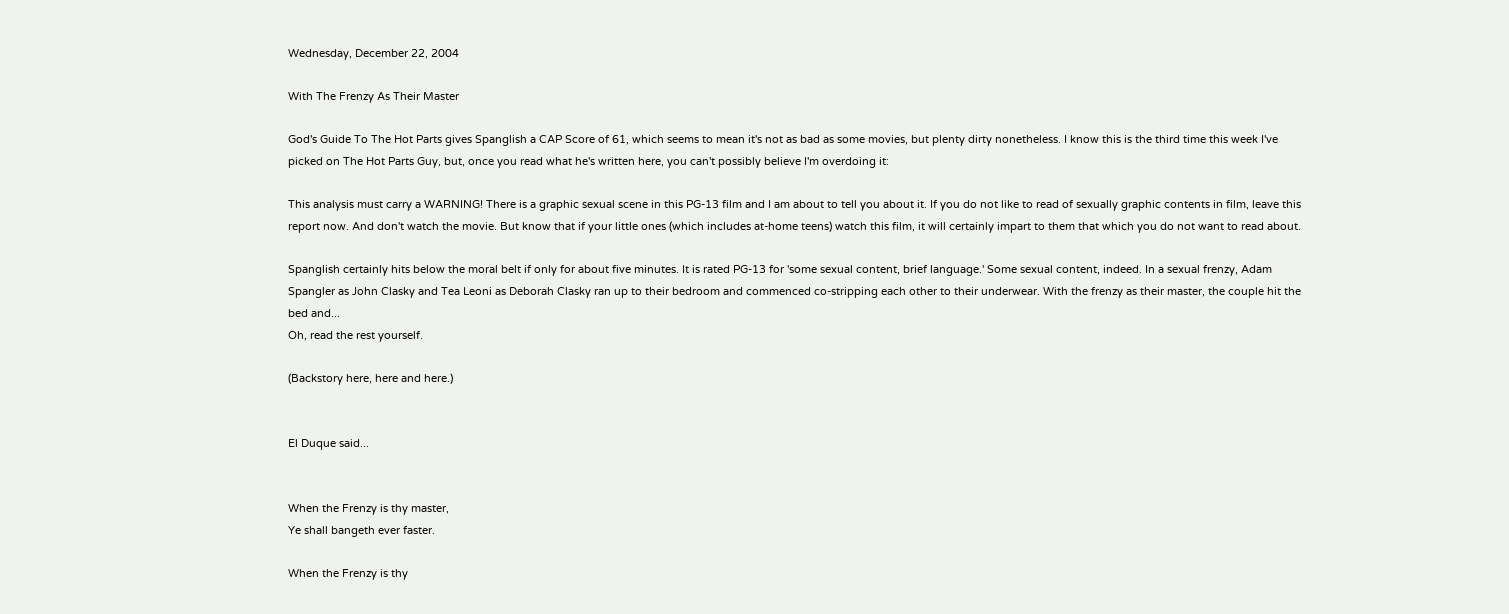Wednesday, December 22, 2004

With The Frenzy As Their Master

God's Guide To The Hot Parts gives Spanglish a CAP Score of 61, which seems to mean it's not as bad as some movies, but plenty dirty nonetheless. I know this is the third time this week I've picked on The Hot Parts Guy, but, once you read what he's written here, you can't possibly believe I'm overdoing it:

This analysis must carry a WARNING! There is a graphic sexual scene in this PG-13 film and I am about to tell you about it. If you do not like to read of sexually graphic contents in film, leave this report now. And don't watch the movie. But know that if your little ones (which includes at-home teens) watch this film, it will certainly impart to them that which you do not want to read about.

Spanglish certainly hits below the moral belt if only for about five minutes. It is rated PG-13 for 'some sexual content, brief language.' Some sexual content, indeed. In a sexual frenzy, Adam Spangler as John Clasky and Tea Leoni as Deborah Clasky ran up to their bedroom and commenced co-stripping each other to their underwear. With the frenzy as their master, the couple hit the bed and...
Oh, read the rest yourself.

(Backstory here, here and here.)


El Duque said...


When the Frenzy is thy master,
Ye shall bangeth ever faster.

When the Frenzy is thy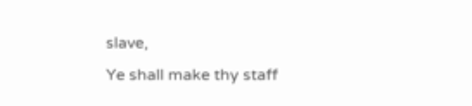slave,
Ye shall make thy staff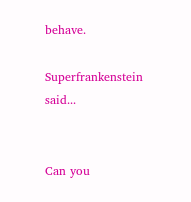behave.

Superfrankenstein said...


Can you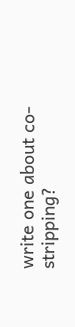write one about co-stripping?